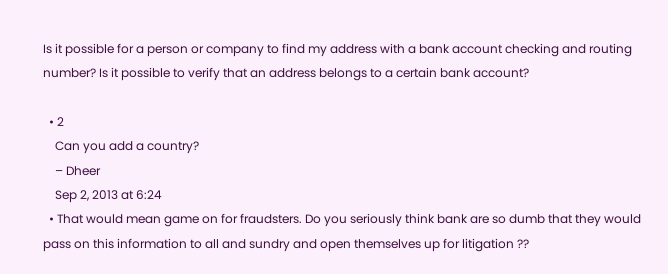Is it possible for a person or company to find my address with a bank account checking and routing number? Is it possible to verify that an address belongs to a certain bank account?

  • 2
    Can you add a country?
    – Dheer
    Sep 2, 2013 at 6:24
  • That would mean game on for fraudsters. Do you seriously think bank are so dumb that they would pass on this information to all and sundry and open themselves up for litigation ??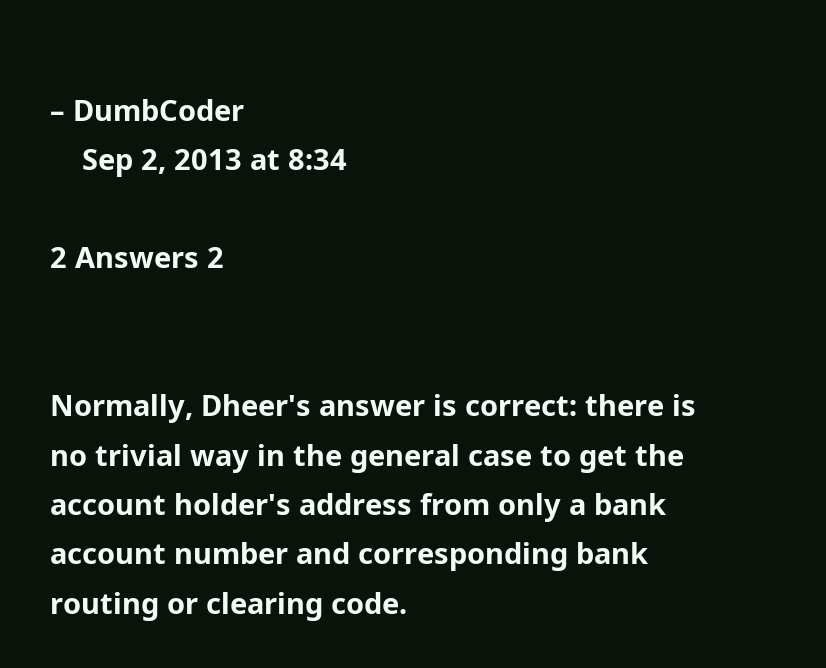– DumbCoder
    Sep 2, 2013 at 8:34

2 Answers 2


Normally, Dheer's answer is correct: there is no trivial way in the general case to get the account holder's address from only a bank account number and corresponding bank routing or clearing code.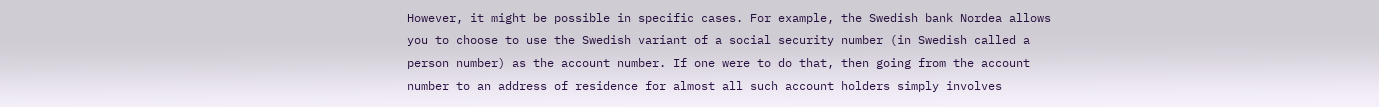However, it might be possible in specific cases. For example, the Swedish bank Nordea allows you to choose to use the Swedish variant of a social security number (in Swedish called a person number) as the account number. If one were to do that, then going from the account number to an address of residence for almost all such account holders simply involves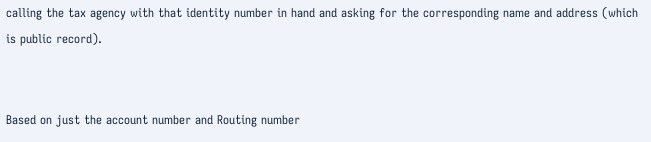calling the tax agency with that identity number in hand and asking for the corresponding name and address (which is public record).


Based on just the account number and Routing number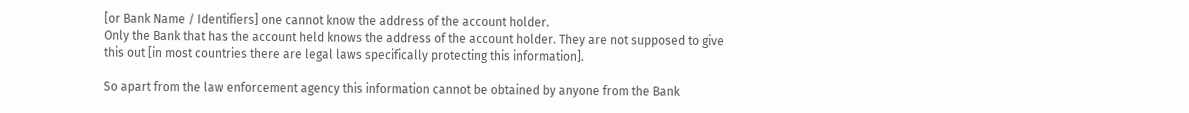[or Bank Name / Identifiers] one cannot know the address of the account holder.
Only the Bank that has the account held knows the address of the account holder. They are not supposed to give this out [in most countries there are legal laws specifically protecting this information].

So apart from the law enforcement agency this information cannot be obtained by anyone from the Bank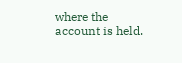where the account is held.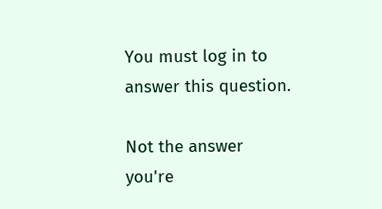You must log in to answer this question.

Not the answer you're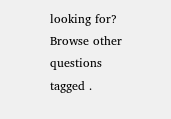looking for? Browse other questions tagged .